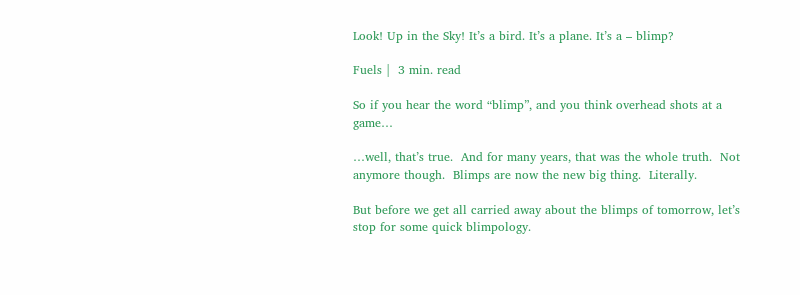Look! Up in the Sky! It’s a bird. It’s a plane. It’s a – blimp?

Fuels |  3 min. read

So if you hear the word “blimp”, and you think overhead shots at a game…

…well, that’s true.  And for many years, that was the whole truth.  Not anymore though.  Blimps are now the new big thing.  Literally.

But before we get all carried away about the blimps of tomorrow, let’s stop for some quick blimpology.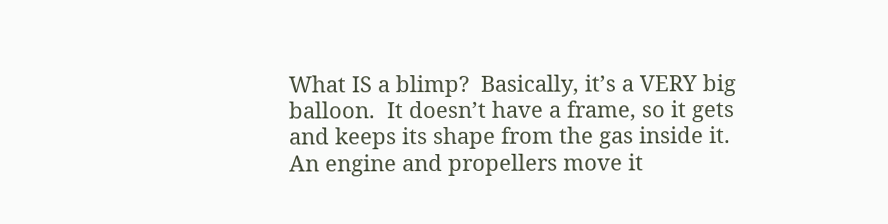What IS a blimp?  Basically, it’s a VERY big balloon.  It doesn’t have a frame, so it gets and keeps its shape from the gas inside it.  An engine and propellers move it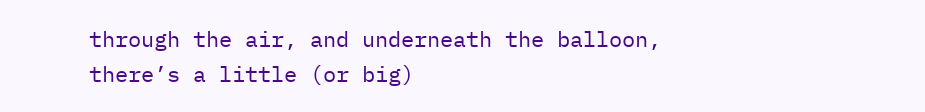through the air, and underneath the balloon, there’s a little (or big)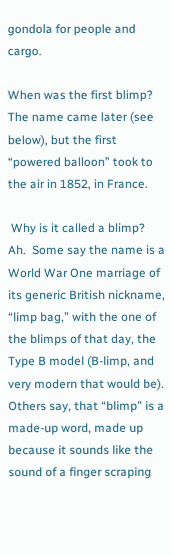gondola for people and cargo.

When was the first blimp?  The name came later (see below), but the first “powered balloon” took to the air in 1852, in France.

 Why is it called a blimp?   Ah.  Some say the name is a World War One marriage of its generic British nickname, “limp bag,” with the one of the blimps of that day, the Type B model (B-limp, and very modern that would be).  Others say, that “blimp” is a made-up word, made up because it sounds like the sound of a finger scraping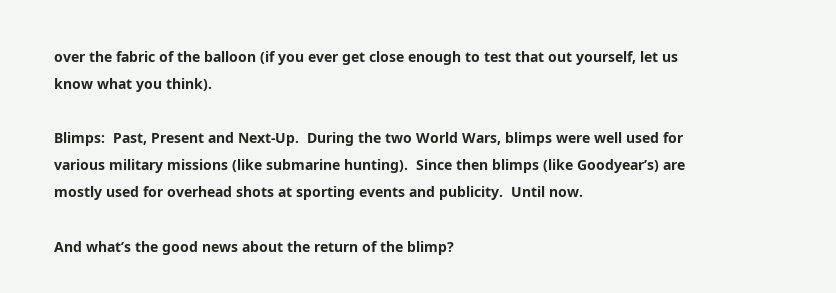over the fabric of the balloon (if you ever get close enough to test that out yourself, let us know what you think).

Blimps:  Past, Present and Next-Up.  During the two World Wars, blimps were well used for various military missions (like submarine hunting).  Since then blimps (like Goodyear’s) are mostly used for overhead shots at sporting events and publicity.  Until now.

And what’s the good news about the return of the blimp?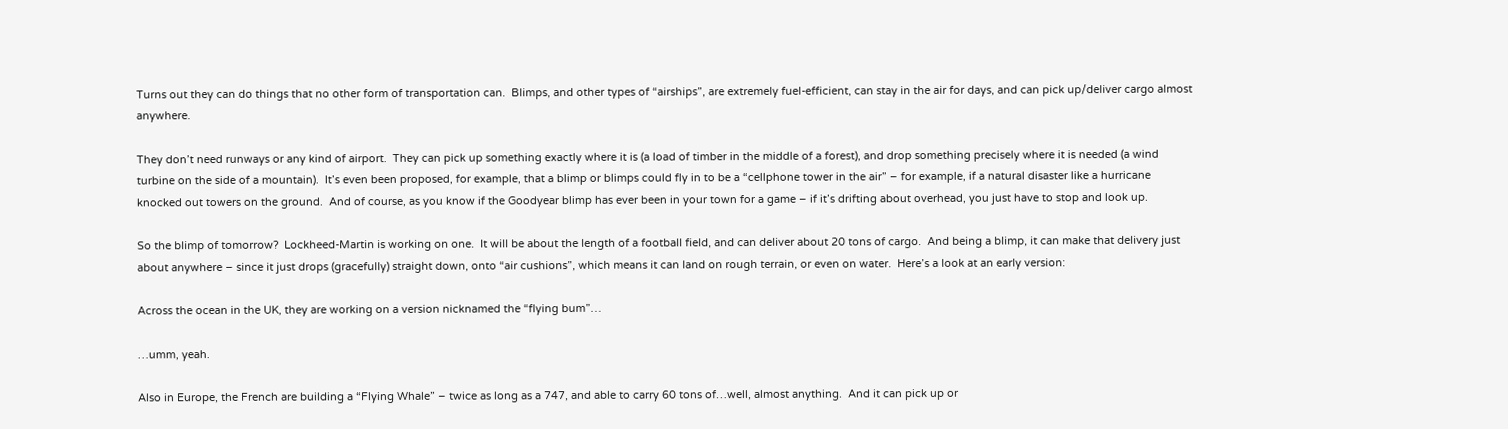Turns out they can do things that no other form of transportation can.  Blimps, and other types of “airships”, are extremely fuel-efficient, can stay in the air for days, and can pick up/deliver cargo almost anywhere.

They don’t need runways or any kind of airport.  They can pick up something exactly where it is (a load of timber in the middle of a forest), and drop something precisely where it is needed (a wind turbine on the side of a mountain).  It’s even been proposed, for example, that a blimp or blimps could fly in to be a “cellphone tower in the air” – for example, if a natural disaster like a hurricane knocked out towers on the ground.  And of course, as you know if the Goodyear blimp has ever been in your town for a game – if it’s drifting about overhead, you just have to stop and look up.

So the blimp of tomorrow?  Lockheed-Martin is working on one.  It will be about the length of a football field, and can deliver about 20 tons of cargo.  And being a blimp, it can make that delivery just about anywhere – since it just drops (gracefully) straight down, onto “air cushions”, which means it can land on rough terrain, or even on water.  Here’s a look at an early version:

Across the ocean in the UK, they are working on a version nicknamed the “flying bum”…

…umm, yeah.

Also in Europe, the French are building a “Flying Whale” – twice as long as a 747, and able to carry 60 tons of…well, almost anything.  And it can pick up or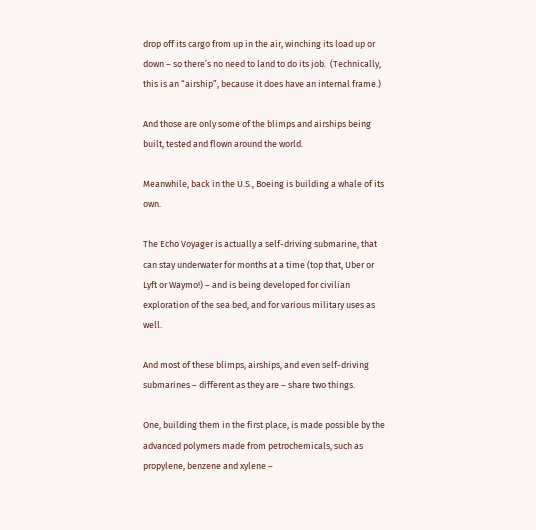drop off its cargo from up in the air, winching its load up or down – so there’s no need to land to do its job.  (Technically, this is an “airship”, because it does have an internal frame.)

And those are only some of the blimps and airships being built, tested and flown around the world.

Meanwhile, back in the U.S., Boeing is building a whale of its own.

The Echo Voyager is actually a self-driving submarine, that can stay underwater for months at a time (top that, Uber or Lyft or Waymo!) – and is being developed for civilian exploration of the sea bed, and for various military uses as well.

And most of these blimps, airships, and even self-driving submarines – different as they are – share two things.

One, building them in the first place, is made possible by the advanced polymers made from petrochemicals, such as propylene, benzene and xylene –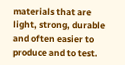materials that are light, strong, durable and often easier to produce and to test.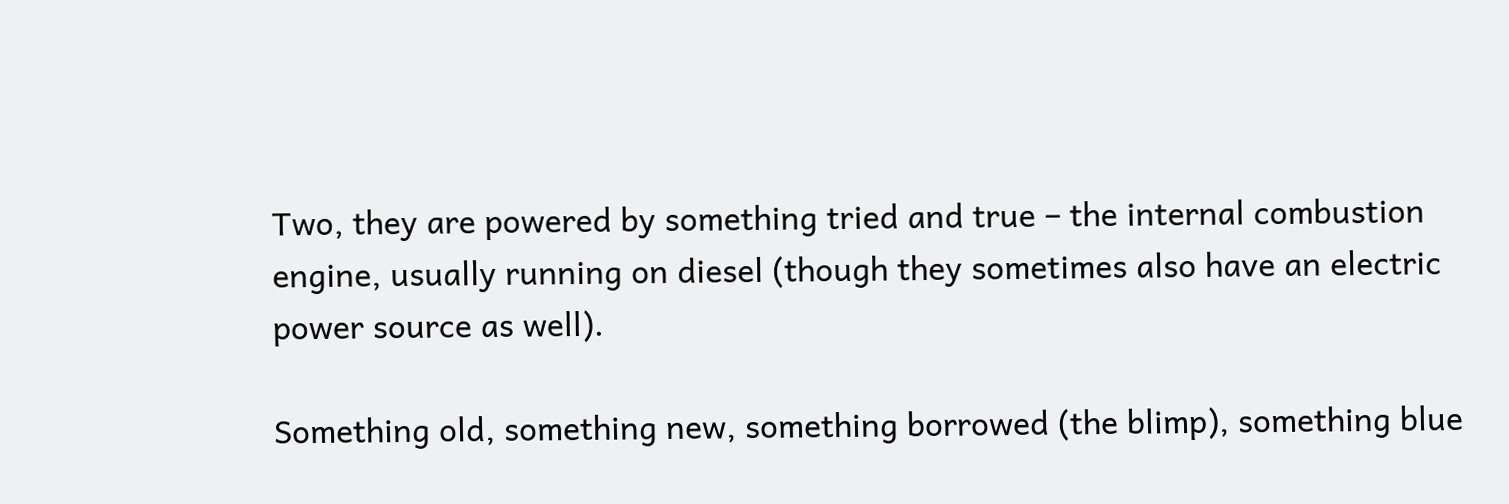Two, they are powered by something tried and true – the internal combustion engine, usually running on diesel (though they sometimes also have an electric power source as well).

Something old, something new, something borrowed (the blimp), something blue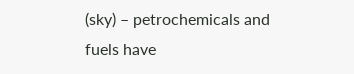(sky) – petrochemicals and fuels have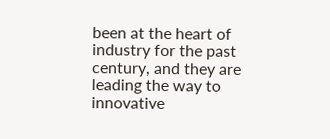been at the heart of industry for the past century, and they are leading the way to innovative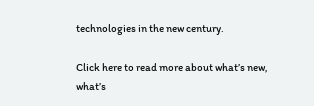technologies in the new century.

Click here to read more about what’s new, what’s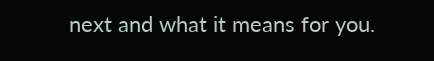next and what it means for you.